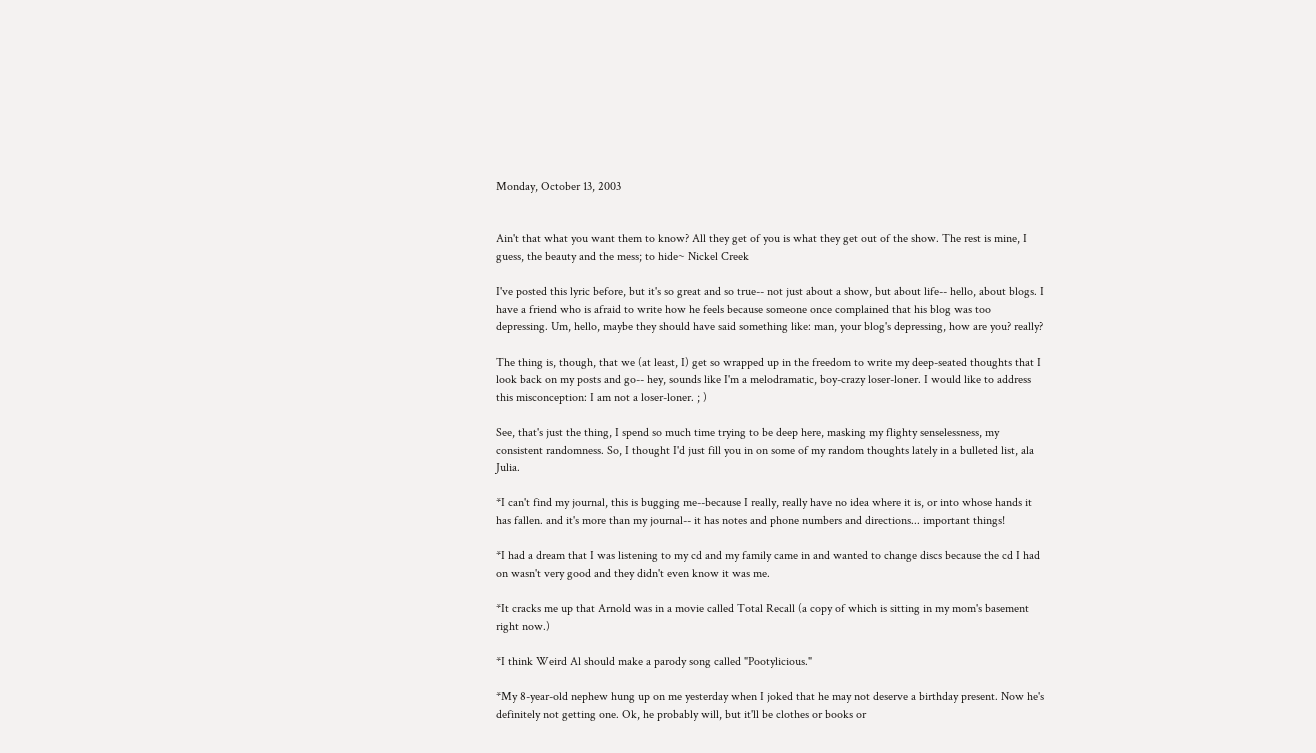Monday, October 13, 2003


Ain't that what you want them to know? All they get of you is what they get out of the show. The rest is mine, I guess, the beauty and the mess; to hide~ Nickel Creek

I've posted this lyric before, but it's so great and so true-- not just about a show, but about life-- hello, about blogs. I have a friend who is afraid to write how he feels because someone once complained that his blog was too depressing. Um, hello, maybe they should have said something like: man, your blog's depressing, how are you? really?

The thing is, though, that we (at least, I) get so wrapped up in the freedom to write my deep-seated thoughts that I look back on my posts and go-- hey, sounds like I'm a melodramatic, boy-crazy loser-loner. I would like to address this misconception: I am not a loser-loner. ; )

See, that's just the thing, I spend so much time trying to be deep here, masking my flighty senselessness, my consistent randomness. So, I thought I'd just fill you in on some of my random thoughts lately in a bulleted list, ala Julia.

*I can't find my journal, this is bugging me--because I really, really have no idea where it is, or into whose hands it has fallen. and it's more than my journal-- it has notes and phone numbers and directions... important things!

*I had a dream that I was listening to my cd and my family came in and wanted to change discs because the cd I had on wasn't very good and they didn't even know it was me.

*It cracks me up that Arnold was in a movie called Total Recall (a copy of which is sitting in my mom's basement right now.)

*I think Weird Al should make a parody song called "Pootylicious."

*My 8-year-old nephew hung up on me yesterday when I joked that he may not deserve a birthday present. Now he's definitely not getting one. Ok, he probably will, but it'll be clothes or books or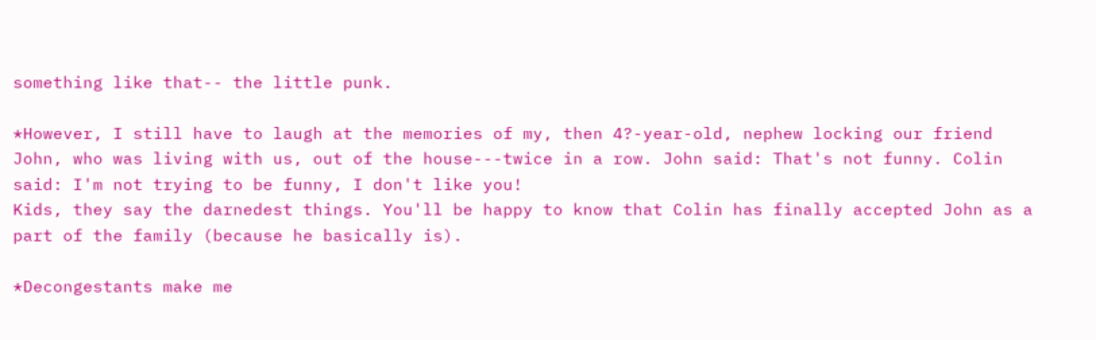something like that-- the little punk.

*However, I still have to laugh at the memories of my, then 4?-year-old, nephew locking our friend John, who was living with us, out of the house---twice in a row. John said: That's not funny. Colin said: I'm not trying to be funny, I don't like you!
Kids, they say the darnedest things. You'll be happy to know that Colin has finally accepted John as a part of the family (because he basically is).

*Decongestants make me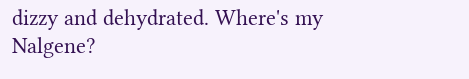dizzy and dehydrated. Where's my Nalgene?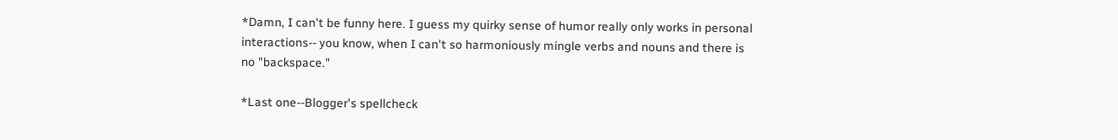*Damn, I can't be funny here. I guess my quirky sense of humor really only works in personal interactions-- you know, when I can't so harmoniously mingle verbs and nouns and there is no "backspace."

*Last one--Blogger's spellcheck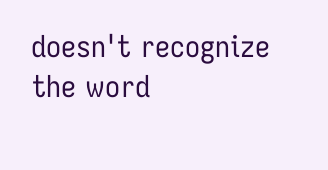doesn't recognize the word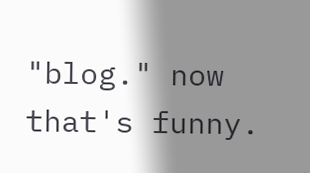"blog." now that's funny.